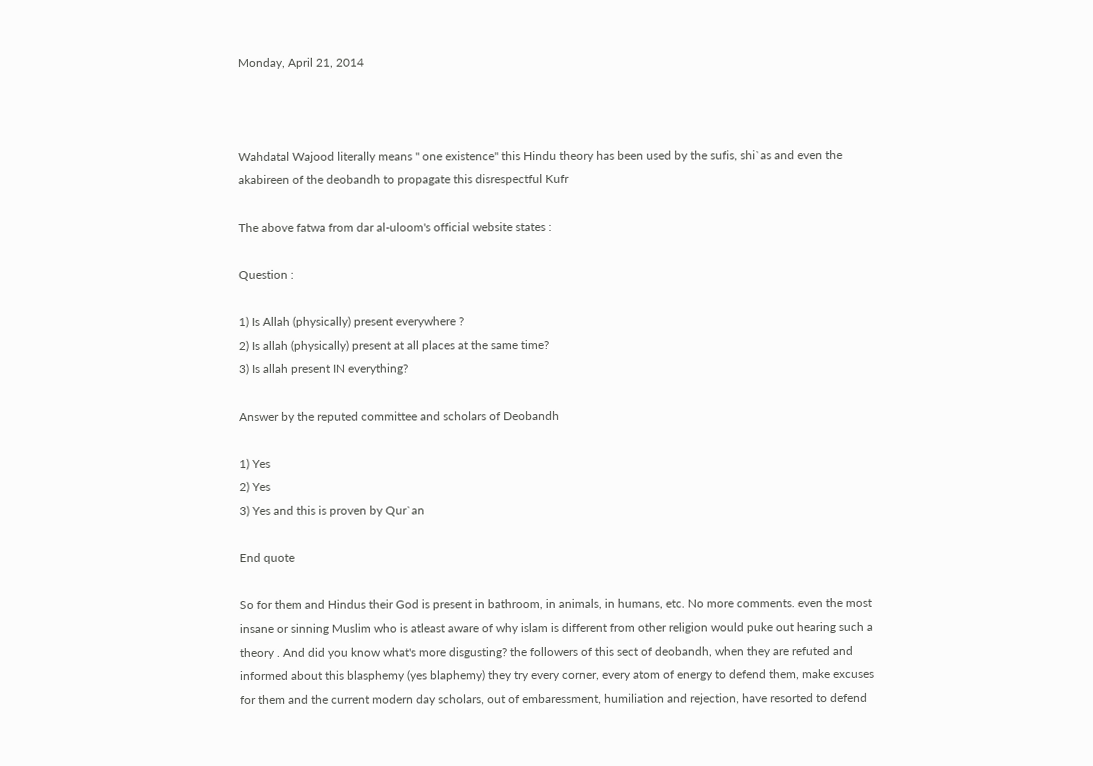Monday, April 21, 2014



Wahdatal Wajood literally means " one existence" this Hindu theory has been used by the sufis, shi`as and even the akabireen of the deobandh to propagate this disrespectful Kufr

The above fatwa from dar al-uloom's official website states :

Question :

1) Is Allah (physically) present everywhere ?
2) Is allah (physically) present at all places at the same time?
3) Is allah present IN everything?

Answer by the reputed committee and scholars of Deobandh

1) Yes
2) Yes
3) Yes and this is proven by Qur`an

End quote

So for them and Hindus their God is present in bathroom, in animals, in humans, etc. No more comments. even the most insane or sinning Muslim who is atleast aware of why islam is different from other religion would puke out hearing such a theory . And did you know what's more disgusting? the followers of this sect of deobandh, when they are refuted and informed about this blasphemy (yes blaphemy) they try every corner, every atom of energy to defend them, make excuses for them and the current modern day scholars, out of embaressment, humiliation and rejection, have resorted to defend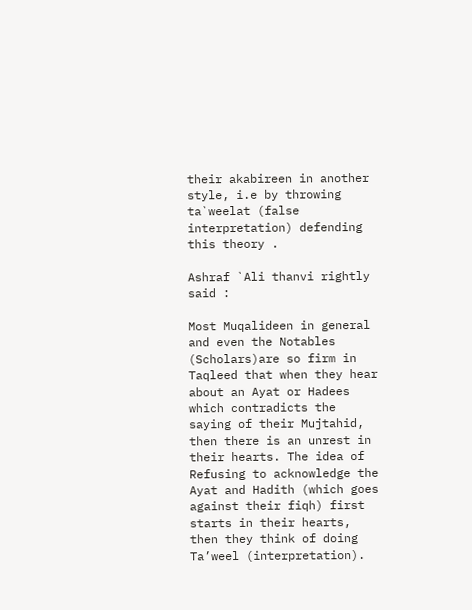their akabireen in another style, i.e by throwing ta`weelat (false interpretation) defending this theory .

Ashraf `Ali thanvi rightly said :

Most Muqalideen in general and even the Notables (Scholars)are so firm in Taqleed that when they hear about an Ayat or Hadees which contradicts the saying of their Mujtahid, then there is an unrest in their hearts. The idea of Refusing to acknowledge the Ayat and Hadith (which goes against their fiqh) first starts in their hearts, then they think of doing Ta’weel (interpretation).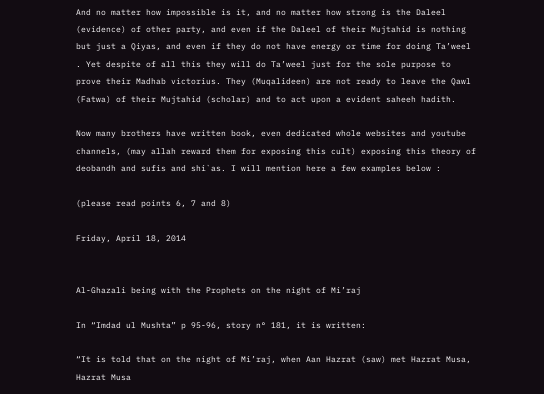And no matter how impossible is it, and no matter how strong is the Daleel (evidence) of other party, and even if the Daleel of their Mujtahid is nothing but just a Qiyas, and even if they do not have energy or time for doing Ta’weel . Yet despite of all this they will do Ta’weel just for the sole purpose to prove their Madhab victorius. They (Muqalideen) are not ready to leave the Qawl (Fatwa) of their Mujtahid (scholar) and to act upon a evident saheeh hadith.

Now many brothers have written book, even dedicated whole websites and youtube channels, (may allah reward them for exposing this cult) exposing this theory of deobandh and sufis and shi`as. I will mention here a few examples below :

(please read points 6, 7 and 8)

Friday, April 18, 2014


Al-Ghazali being with the Prophets on the night of Mi’raj

In “Imdad ul Mushta” p 95-96, story n° 181, it is written:

“It is told that on the night of Mi’raj, when Aan Hazrat (saw) met Hazrat Musa, Hazrat Musa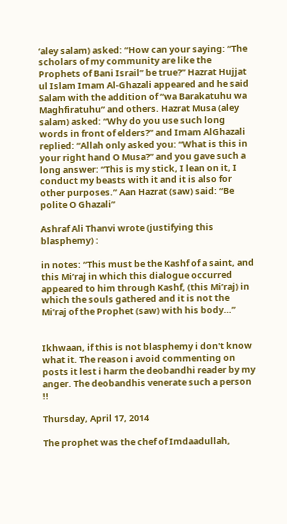‘aley salam) asked: “How can your saying: “The scholars of my community are like the Prophets of Bani Israil” be true?” Hazrat Hujjat ul Islam Imam Al-Ghazali appeared and he said Salam with the addition of “wa Barakatuhu wa Maghfiratuhu” and others. Hazrat Musa (aley salam) asked: “Why do you use such long words in front of elders?” and Imam AlGhazali replied: “Allah only asked you: “What is this in your right hand O Musa?” and you gave such a long answer: “This is my stick, I lean on it, I conduct my beasts with it and it is also for other purposes.” Aan Hazrat (saw) said: “Be polite O Ghazali”

Ashraf Ali Thanvi wrote (justifying this blasphemy) :

in notes: “This must be the Kashf of a saint, and this Mi’raj in which this dialogue occurred appeared to him through Kashf, (this Mi’raj) in which the souls gathered and it is not the Mi’raj of the Prophet (saw) with his body…”


Ikhwaan, if this is not blasphemy i don't know what it. The reason i avoid commenting on posts it lest i harm the deobandhi reader by my anger. The deobandhis venerate such a person !!

Thursday, April 17, 2014

The prophet was the chef of Imdaadullah,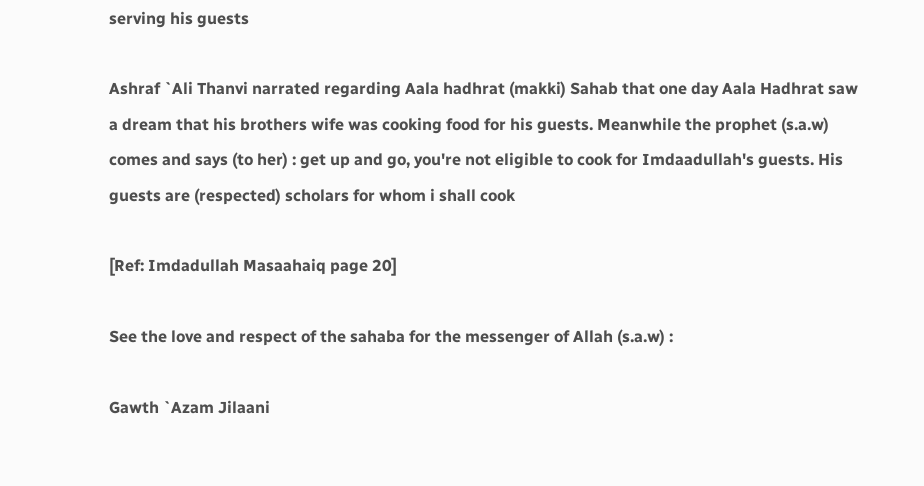serving his guests

Ashraf `Ali Thanvi narrated regarding Aala hadhrat (makki) Sahab that one day Aala Hadhrat saw a dream that his brothers wife was cooking food for his guests. Meanwhile the prophet (s.a.w) comes and says (to her) : get up and go, you're not eligible to cook for Imdaadullah's guests. His guests are (respected) scholars for whom i shall cook

[Ref: Imdadullah Masaahaiq page 20]

See the love and respect of the sahaba for the messenger of Allah (s.a.w) :

Gawth `Azam Jilaani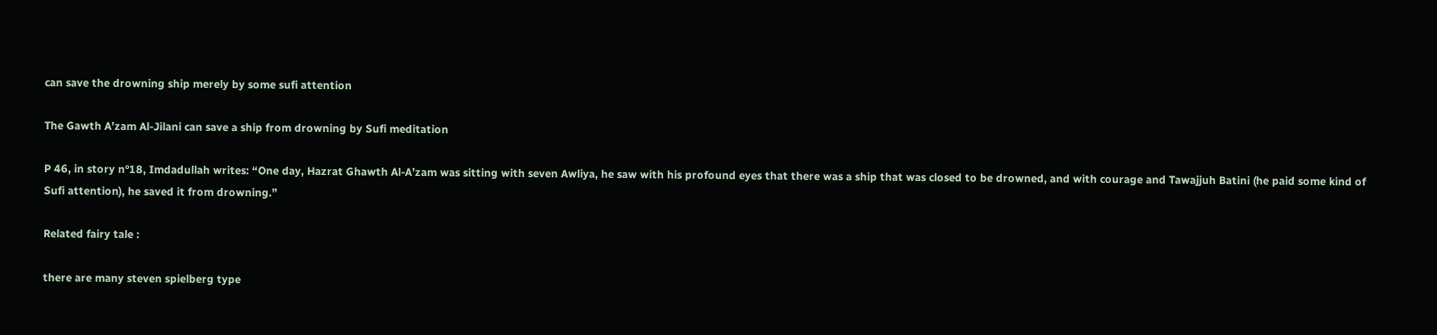can save the drowning ship merely by some sufi attention

The Gawth A’zam Al-Jilani can save a ship from drowning by Sufi meditation

P 46, in story n°18, Imdadullah writes: “One day, Hazrat Ghawth Al-A’zam was sitting with seven Awliya, he saw with his profound eyes that there was a ship that was closed to be drowned, and with courage and Tawajjuh Batini (he paid some kind of Sufi attention), he saved it from drowning.”

Related fairy tale :

there are many steven spielberg type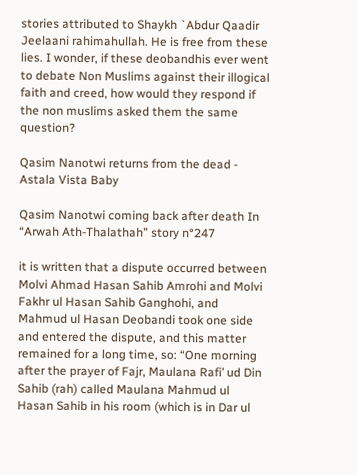stories attributed to Shaykh `Abdur Qaadir Jeelaani rahimahullah. He is free from these lies. I wonder, if these deobandhis ever went to debate Non Muslims against their illogical faith and creed, how would they respond if the non muslims asked them the same question?

Qasim Nanotwi returns from the dead - Astala Vista Baby

Qasim Nanotwi coming back after death In “Arwah Ath-Thalathah” story n°247

it is written that a dispute occurred between Molvi Ahmad Hasan Sahib Amrohi and Molvi Fakhr ul Hasan Sahib Ganghohi, and Mahmud ul Hasan Deobandi took one side and entered the dispute, and this matter remained for a long time, so: “One morning after the prayer of Fajr, Maulana Rafi’ ud Din Sahib (rah) called Maulana Mahmud ul Hasan Sahib in his room (which is in Dar ul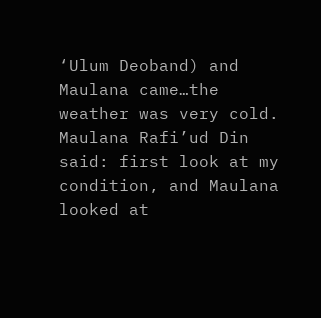‘Ulum Deoband) and Maulana came…the weather was very cold. Maulana Rafi’ud Din said: first look at my condition, and Maulana looked at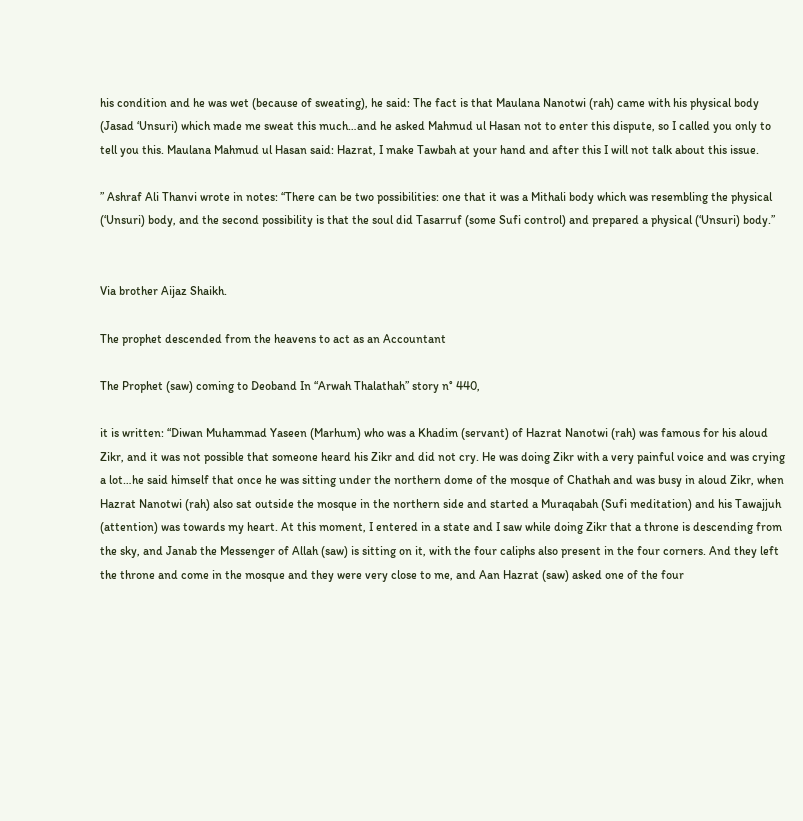his condition and he was wet (because of sweating), he said: The fact is that Maulana Nanotwi (rah) came with his physical body (Jasad ‘Unsuri) which made me sweat this much…and he asked Mahmud ul Hasan not to enter this dispute, so I called you only to tell you this. Maulana Mahmud ul Hasan said: Hazrat, I make Tawbah at your hand and after this I will not talk about this issue.

” Ashraf Ali Thanvi wrote in notes: “There can be two possibilities: one that it was a Mithali body which was resembling the physical (‘Unsuri) body, and the second possibility is that the soul did Tasarruf (some Sufi control) and prepared a physical (‘Unsuri) body.”


Via brother Aijaz Shaikh.

The prophet descended from the heavens to act as an Accountant

The Prophet (saw) coming to Deoband In “Arwah Thalathah” story n° 440,

it is written: “Diwan Muhammad Yaseen (Marhum) who was a Khadim (servant) of Hazrat Nanotwi (rah) was famous for his aloud Zikr, and it was not possible that someone heard his Zikr and did not cry. He was doing Zikr with a very painful voice and was crying a lot…he said himself that once he was sitting under the northern dome of the mosque of Chathah and was busy in aloud Zikr, when Hazrat Nanotwi (rah) also sat outside the mosque in the northern side and started a Muraqabah (Sufi meditation) and his Tawajjuh (attention) was towards my heart. At this moment, I entered in a state and I saw while doing Zikr that a throne is descending from the sky, and Janab the Messenger of Allah (saw) is sitting on it, with the four caliphs also present in the four corners. And they left the throne and come in the mosque and they were very close to me, and Aan Hazrat (saw) asked one of the four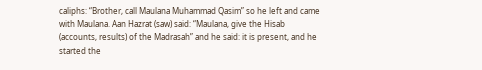caliphs: “Brother, call Maulana Muhammad Qasim” so he left and came with Maulana. Aan Hazrat (saw) said: “Maulana, give the Hisab (accounts, results) of the Madrasah” and he said: it is present, and he started the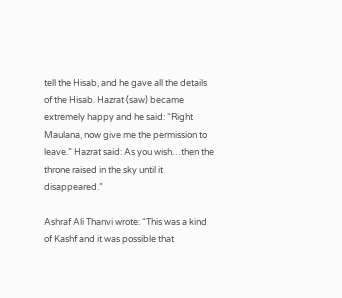tell the Hisab, and he gave all the details of the Hisab. Hazrat (saw) became extremely happy and he said: “Right Maulana, now give me the permission to leave.” Hazrat said: As you wish…then the throne raised in the sky until it disappeared.”

Ashraf Ali Thanvi wrote: “This was a kind of Kashf and it was possible that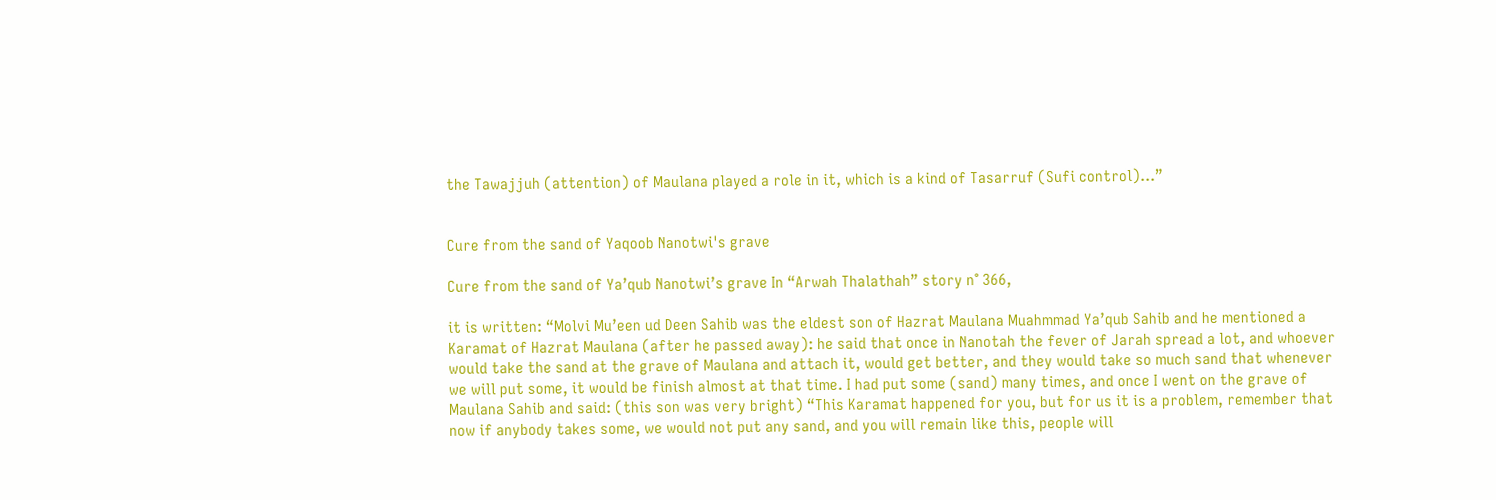the Tawajjuh (attention) of Maulana played a role in it, which is a kind of Tasarruf (Sufi control)…”


Cure from the sand of Yaqoob Nanotwi's grave

Cure from the sand of Ya’qub Nanotwi’s grave In “Arwah Thalathah” story n° 366,

it is written: “Molvi Mu’een ud Deen Sahib was the eldest son of Hazrat Maulana Muahmmad Ya’qub Sahib and he mentioned a Karamat of Hazrat Maulana (after he passed away): he said that once in Nanotah the fever of Jarah spread a lot, and whoever would take the sand at the grave of Maulana and attach it, would get better, and they would take so much sand that whenever we will put some, it would be finish almost at that time. I had put some (sand) many times, and once I went on the grave of Maulana Sahib and said: (this son was very bright) “This Karamat happened for you, but for us it is a problem, remember that now if anybody takes some, we would not put any sand, and you will remain like this, people will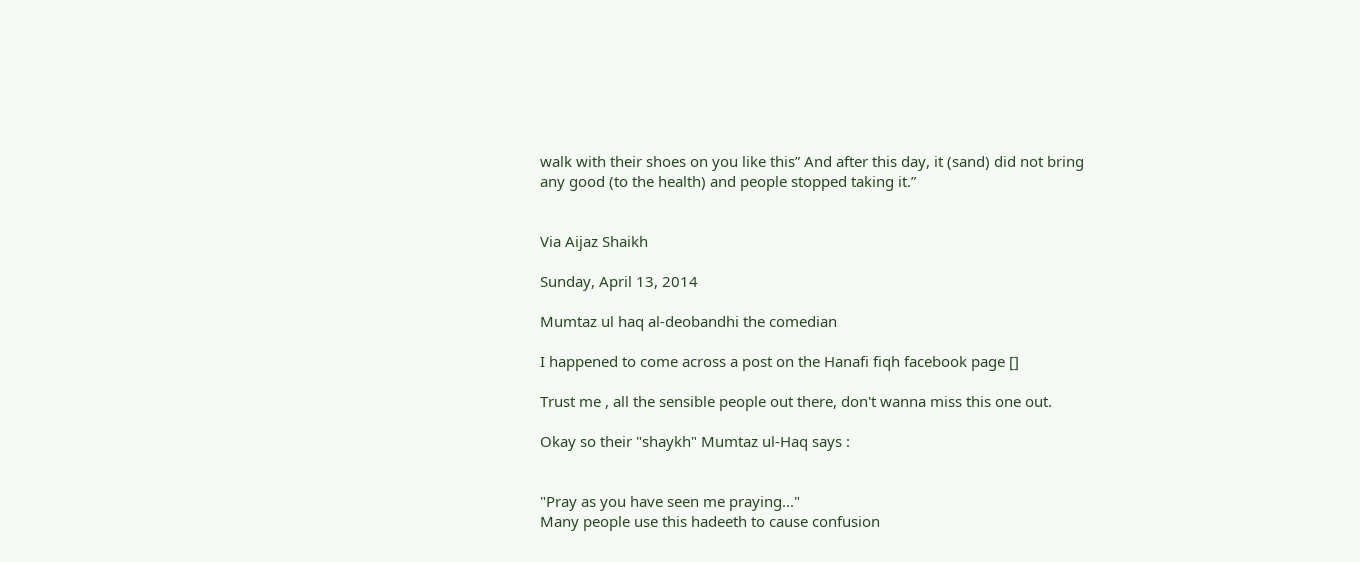walk with their shoes on you like this” And after this day, it (sand) did not bring any good (to the health) and people stopped taking it.”


Via Aijaz Shaikh

Sunday, April 13, 2014

Mumtaz ul haq al-deobandhi the comedian

I happened to come across a post on the Hanafi fiqh facebook page []

Trust me , all the sensible people out there, don't wanna miss this one out.

Okay so their "shaykh" Mumtaz ul-Haq says :


"Pray as you have seen me praying..."
Many people use this hadeeth to cause confusion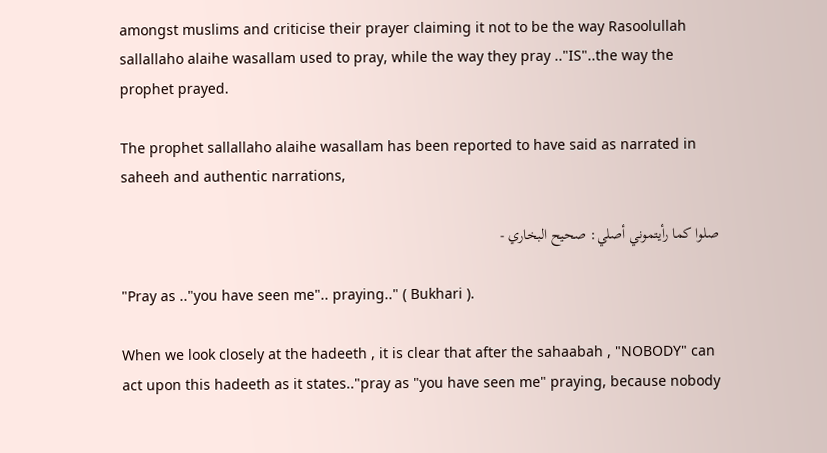amongst muslims and criticise their prayer claiming it not to be the way Rasoolullah sallallaho alaihe wasallam used to pray, while the way they pray .."IS"..the way the prophet prayed.

The prophet sallallaho alaihe wasallam has been reported to have said as narrated in saheeh and authentic narrations,

صلوا كما رأيتموني أصلي: صحيح البخاري -

"Pray as .."you have seen me".. praying.." ( Bukhari ).

When we look closely at the hadeeth , it is clear that after the sahaabah , "NOBODY" can act upon this hadeeth as it states.."pray as "you have seen me" praying, because nobody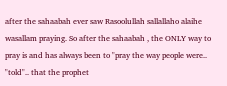after the sahaabah ever saw Rasoolullah sallallaho alaihe wasallam praying. So after the sahaabah , the ONLY way to pray is and has always been to "pray the way people were.. "told".. that the prophet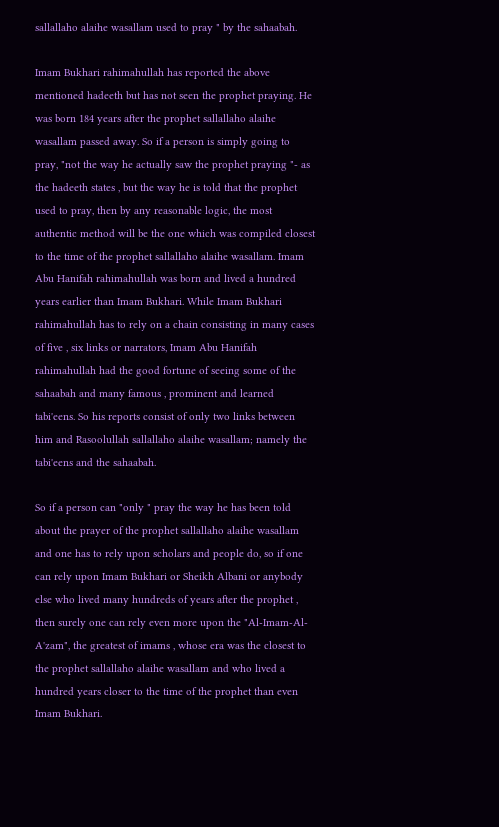sallallaho alaihe wasallam used to pray " by the sahaabah.

Imam Bukhari rahimahullah has reported the above mentioned hadeeth but has not seen the prophet praying. He was born 184 years after the prophet sallallaho alaihe wasallam passed away. So if a person is simply going to pray, "not the way he actually saw the prophet praying "- as the hadeeth states , but the way he is told that the prophet used to pray, then by any reasonable logic, the most authentic method will be the one which was compiled closest to the time of the prophet sallallaho alaihe wasallam. Imam Abu Hanifah rahimahullah was born and lived a hundred years earlier than Imam Bukhari. While Imam Bukhari rahimahullah has to rely on a chain consisting in many cases of five , six links or narrators, Imam Abu Hanifah rahimahullah had the good fortune of seeing some of the sahaabah and many famous , prominent and learned tabi'eens. So his reports consist of only two links between him and Rasoolullah sallallaho alaihe wasallam; namely the tabi'eens and the sahaabah.

So if a person can "only " pray the way he has been told about the prayer of the prophet sallallaho alaihe wasallam and one has to rely upon scholars and people do, so if one can rely upon Imam Bukhari or Sheikh Albani or anybody else who lived many hundreds of years after the prophet , then surely one can rely even more upon the "Al-Imam-Al-A'zam", the greatest of imams , whose era was the closest to the prophet sallallaho alaihe wasallam and who lived a hundred years closer to the time of the prophet than even Imam Bukhari.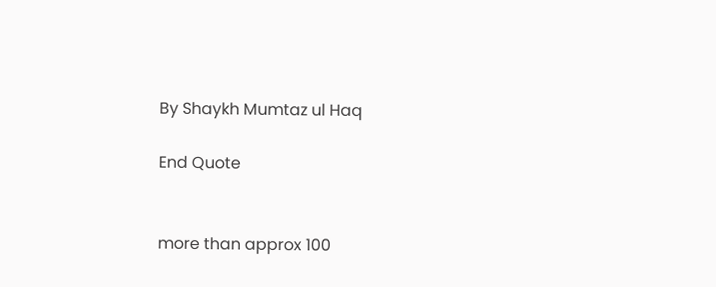By Shaykh Mumtaz ul Haq

End Quote


more than approx 100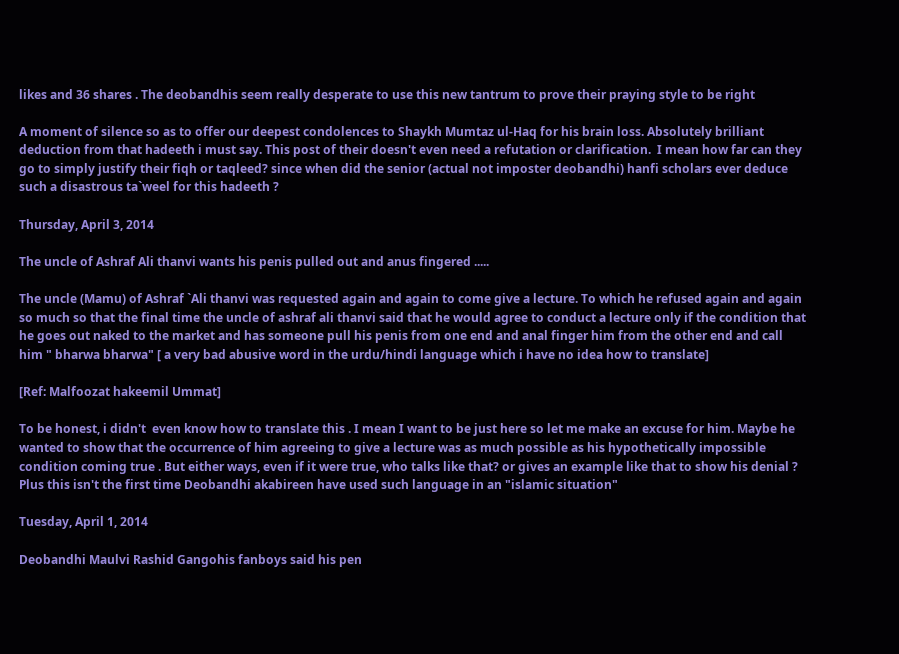likes and 36 shares . The deobandhis seem really desperate to use this new tantrum to prove their praying style to be right

A moment of silence so as to offer our deepest condolences to Shaykh Mumtaz ul-Haq for his brain loss. Absolutely brilliant deduction from that hadeeth i must say. This post of their doesn't even need a refutation or clarification.  I mean how far can they go to simply justify their fiqh or taqleed? since when did the senior (actual not imposter deobandhi) hanfi scholars ever deduce such a disastrous ta`weel for this hadeeth ?

Thursday, April 3, 2014

The uncle of Ashraf Ali thanvi wants his penis pulled out and anus fingered .....

The uncle (Mamu) of Ashraf `Ali thanvi was requested again and again to come give a lecture. To which he refused again and again so much so that the final time the uncle of ashraf ali thanvi said that he would agree to conduct a lecture only if the condition that he goes out naked to the market and has someone pull his penis from one end and anal finger him from the other end and call him " bharwa bharwa" [ a very bad abusive word in the urdu/hindi language which i have no idea how to translate]

[Ref: Malfoozat hakeemil Ummat]

To be honest, i didn't  even know how to translate this . I mean I want to be just here so let me make an excuse for him. Maybe he wanted to show that the occurrence of him agreeing to give a lecture was as much possible as his hypothetically impossible condition coming true . But either ways, even if it were true, who talks like that? or gives an example like that to show his denial ? Plus this isn't the first time Deobandhi akabireen have used such language in an "islamic situation"

Tuesday, April 1, 2014

Deobandhi Maulvi Rashid Gangohis fanboys said his pen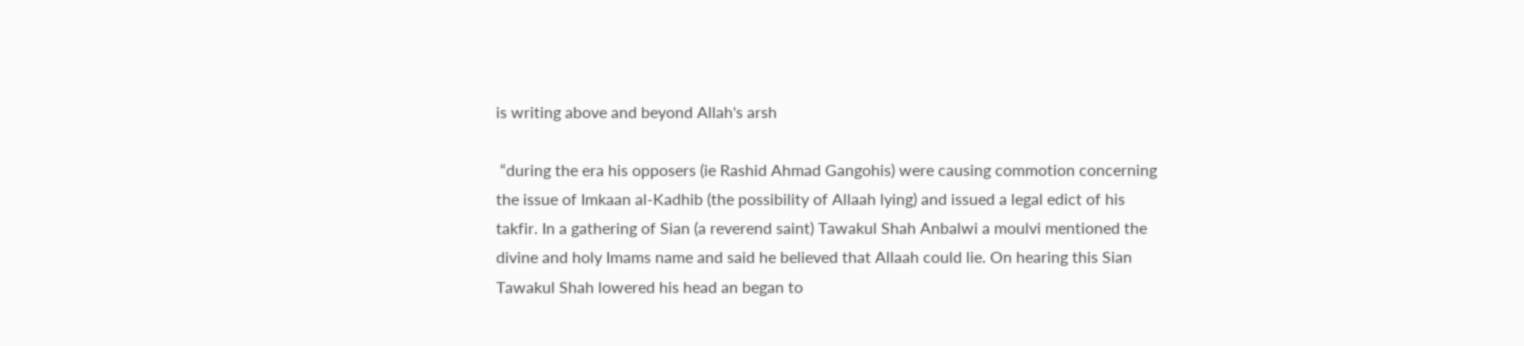is writing above and beyond Allah's arsh

 “during the era his opposers (ie Rashid Ahmad Gangohis) were causing commotion concerning the issue of Imkaan al-Kadhib (the possibility of Allaah lying) and issued a legal edict of his takfir. In a gathering of Sian (a reverend saint) Tawakul Shah Anbalwi a moulvi mentioned the divine and holy Imams name and said he believed that Allaah could lie. On hearing this Sian Tawakul Shah lowered his head an began to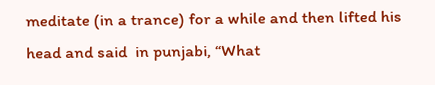meditate (in a trance) for a while and then lifted his head and said  in punjabi, “What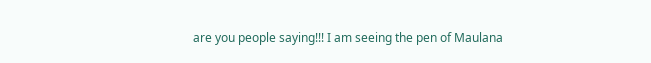are you people saying!!! I am seeing the pen of Maulana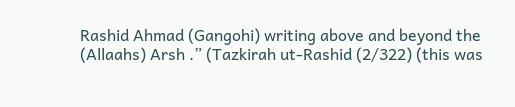Rashid Ahmad (Gangohi) writing above and beyond the (Allaahs) Arsh .” (Tazkirah ut-Rashid (2/322) (this was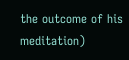the outcome of his meditation)